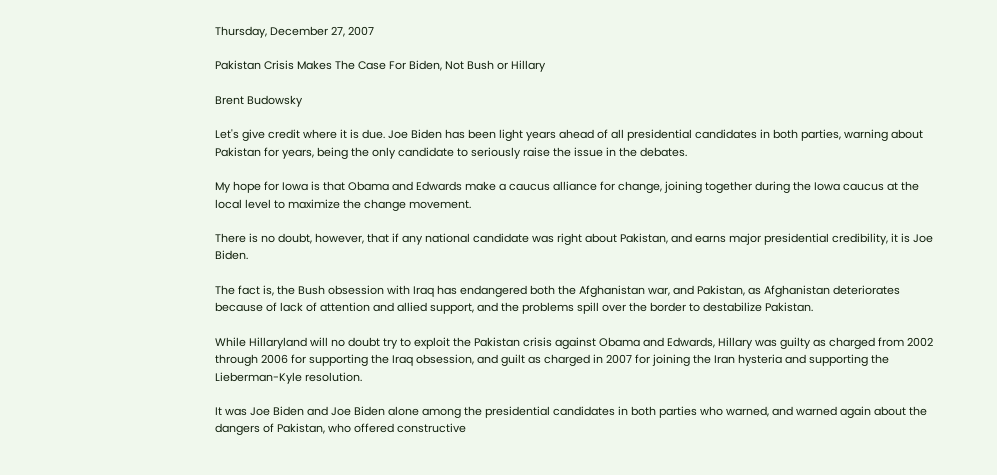Thursday, December 27, 2007

Pakistan Crisis Makes The Case For Biden, Not Bush or Hillary

Brent Budowsky

Let's give credit where it is due. Joe Biden has been light years ahead of all presidential candidates in both parties, warning about Pakistan for years, being the only candidate to seriously raise the issue in the debates.

My hope for Iowa is that Obama and Edwards make a caucus alliance for change, joining together during the Iowa caucus at the local level to maximize the change movement.

There is no doubt, however, that if any national candidate was right about Pakistan, and earns major presidential credibility, it is Joe Biden.

The fact is, the Bush obsession with Iraq has endangered both the Afghanistan war, and Pakistan, as Afghanistan deteriorates because of lack of attention and allied support, and the problems spill over the border to destabilize Pakistan.

While Hillaryland will no doubt try to exploit the Pakistan crisis against Obama and Edwards, Hillary was guilty as charged from 2002 through 2006 for supporting the Iraq obsession, and guilt as charged in 2007 for joining the Iran hysteria and supporting the Lieberman-Kyle resolution.

It was Joe Biden and Joe Biden alone among the presidential candidates in both parties who warned, and warned again about the dangers of Pakistan, who offered constructive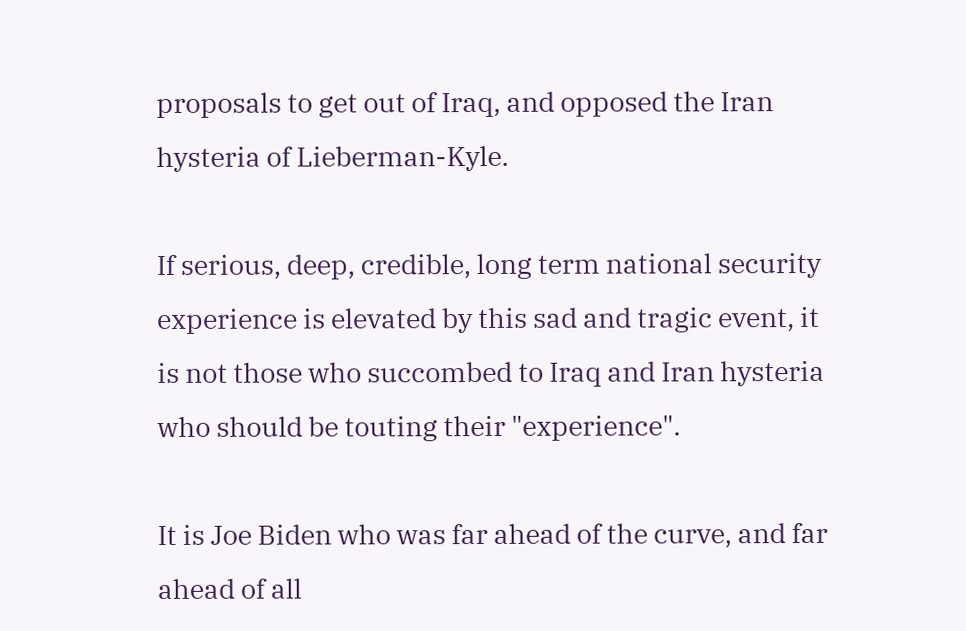proposals to get out of Iraq, and opposed the Iran hysteria of Lieberman-Kyle.

If serious, deep, credible, long term national security experience is elevated by this sad and tragic event, it is not those who succombed to Iraq and Iran hysteria who should be touting their "experience".

It is Joe Biden who was far ahead of the curve, and far ahead of all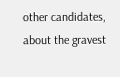other candidates, about the gravest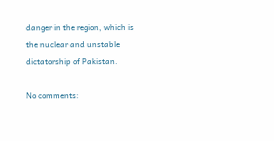danger in the region, which is the nuclear and unstable dictatorship of Pakistan.

No comments: